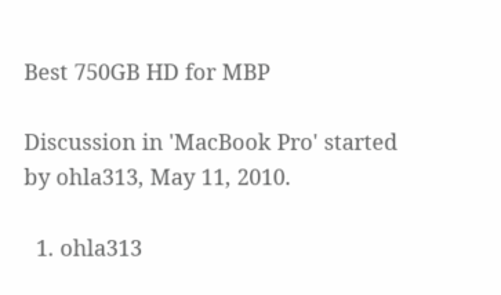Best 750GB HD for MBP

Discussion in 'MacBook Pro' started by ohla313, May 11, 2010.

  1. ohla313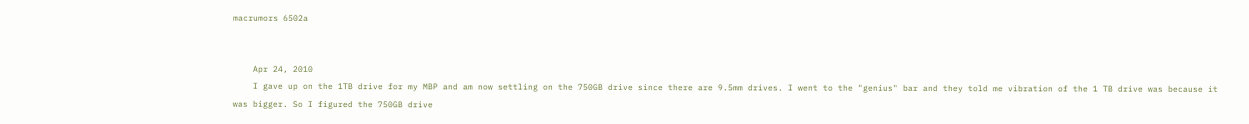macrumors 6502a


    Apr 24, 2010
    I gave up on the 1TB drive for my MBP and am now settling on the 750GB drive since there are 9.5mm drives. I went to the "genius" bar and they told me vibration of the 1 TB drive was because it was bigger. So I figured the 750GB drive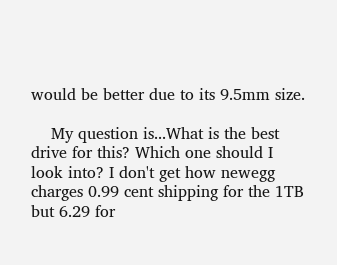would be better due to its 9.5mm size.

    My question is...What is the best drive for this? Which one should I look into? I don't get how newegg charges 0.99 cent shipping for the 1TB but 6.29 for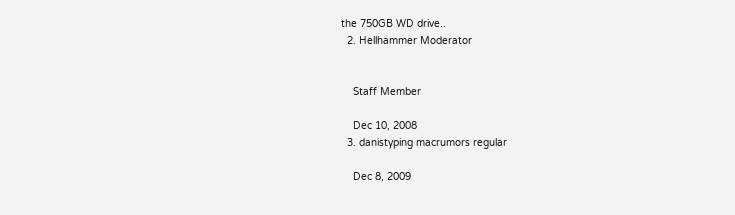the 750GB WD drive..
  2. Hellhammer Moderator


    Staff Member

    Dec 10, 2008
  3. danistyping macrumors regular

    Dec 8, 2009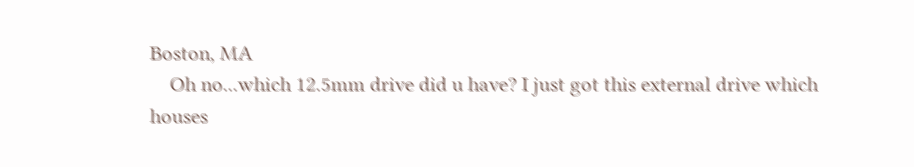Boston, MA
    Oh no...which 12.5mm drive did u have? I just got this external drive which houses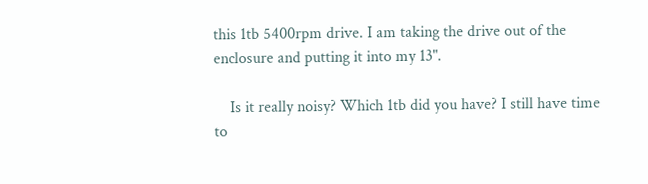this 1tb 5400rpm drive. I am taking the drive out of the enclosure and putting it into my 13".

    Is it really noisy? Which 1tb did you have? I still have time to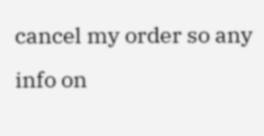cancel my order so any info on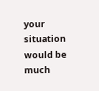your situation would be much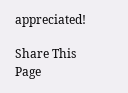appreciated!

Share This Page